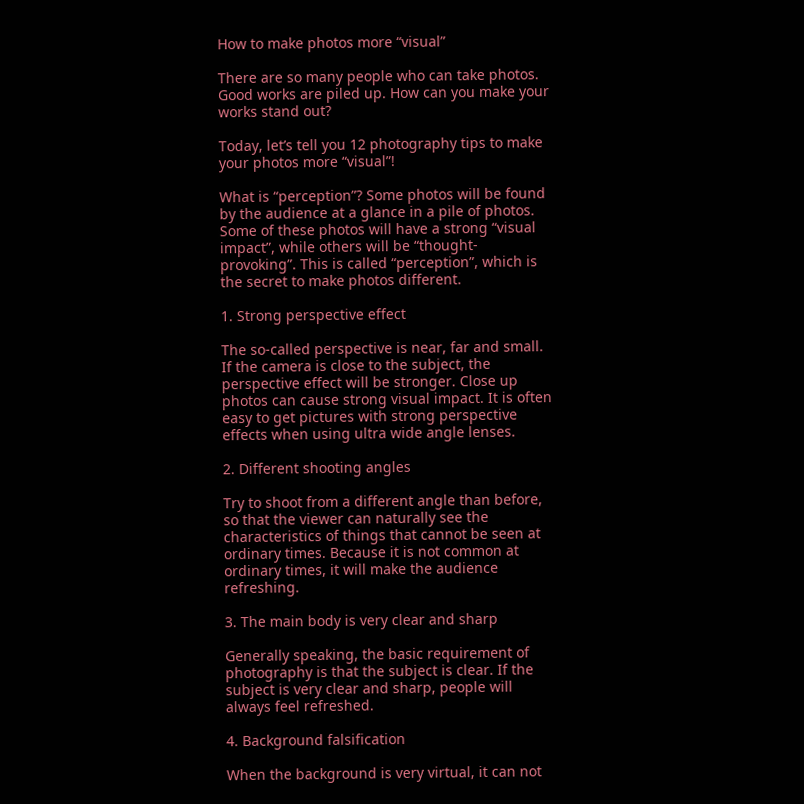How to make photos more “visual”

There are so many people who can take photos. Good works are piled up. How can you make your works stand out?

Today, let’s tell you 12 photography tips to make your photos more “visual”!

What is “perception”? Some photos will be found by the audience at a glance in a pile of photos. Some of these photos will have a strong “visual impact”, while others will be “thought-provoking”. This is called “perception”, which is the secret to make photos different.

1. Strong perspective effect

The so-called perspective is near, far and small. If the camera is close to the subject, the perspective effect will be stronger. Close up photos can cause strong visual impact. It is often easy to get pictures with strong perspective effects when using ultra wide angle lenses.

2. Different shooting angles

Try to shoot from a different angle than before, so that the viewer can naturally see the characteristics of things that cannot be seen at ordinary times. Because it is not common at ordinary times, it will make the audience refreshing.

3. The main body is very clear and sharp

Generally speaking, the basic requirement of photography is that the subject is clear. If the subject is very clear and sharp, people will always feel refreshed.

4. Background falsification

When the background is very virtual, it can not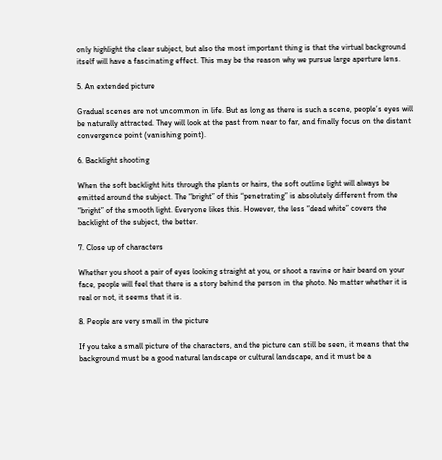only highlight the clear subject, but also the most important thing is that the virtual background itself will have a fascinating effect. This may be the reason why we pursue large aperture lens.

5. An extended picture

Gradual scenes are not uncommon in life. But as long as there is such a scene, people’s eyes will be naturally attracted. They will look at the past from near to far, and finally focus on the distant convergence point (vanishing point).

6. Backlight shooting

When the soft backlight hits through the plants or hairs, the soft outline light will always be emitted around the subject. The “bright” of this “penetrating” is absolutely different from the “bright” of the smooth light. Everyone likes this. However, the less “dead white” covers the backlight of the subject, the better.

7. Close up of characters

Whether you shoot a pair of eyes looking straight at you, or shoot a ravine or hair beard on your face, people will feel that there is a story behind the person in the photo. No matter whether it is real or not, it seems that it is.

8. People are very small in the picture

If you take a small picture of the characters, and the picture can still be seen, it means that the background must be a good natural landscape or cultural landscape, and it must be a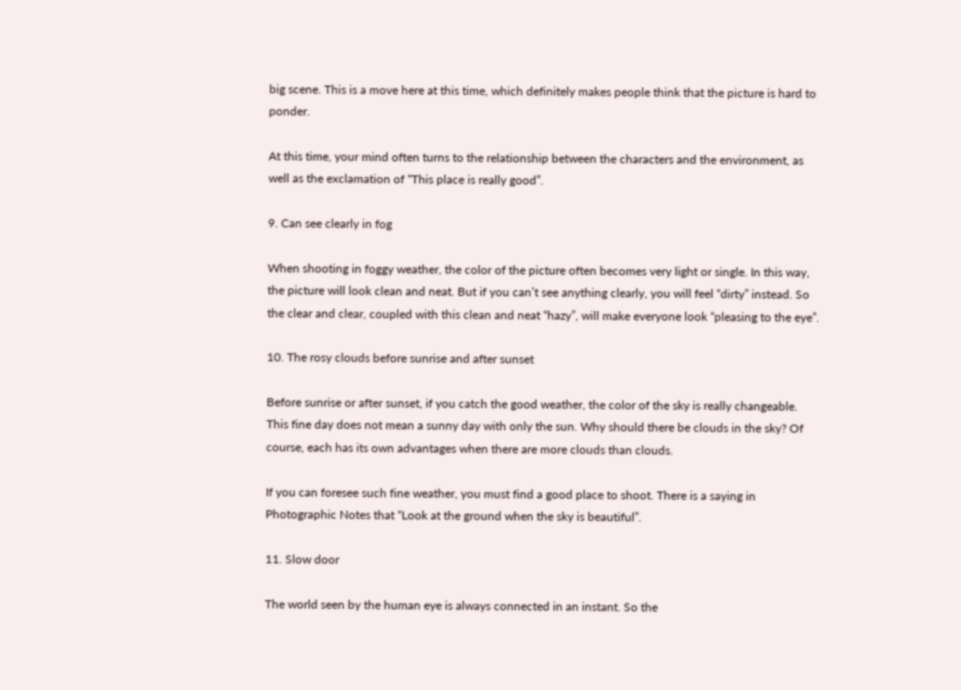big scene. This is a move here at this time, which definitely makes people think that the picture is hard to ponder.

At this time, your mind often turns to the relationship between the characters and the environment, as well as the exclamation of “This place is really good”.

9. Can see clearly in fog

When shooting in foggy weather, the color of the picture often becomes very light or single. In this way, the picture will look clean and neat. But if you can’t see anything clearly, you will feel “dirty” instead. So the clear and clear, coupled with this clean and neat “hazy”, will make everyone look “pleasing to the eye”.

10. The rosy clouds before sunrise and after sunset

Before sunrise or after sunset, if you catch the good weather, the color of the sky is really changeable. This fine day does not mean a sunny day with only the sun. Why should there be clouds in the sky? Of course, each has its own advantages when there are more clouds than clouds.

If you can foresee such fine weather, you must find a good place to shoot. There is a saying in Photographic Notes that “Look at the ground when the sky is beautiful”.

11. Slow door

The world seen by the human eye is always connected in an instant. So the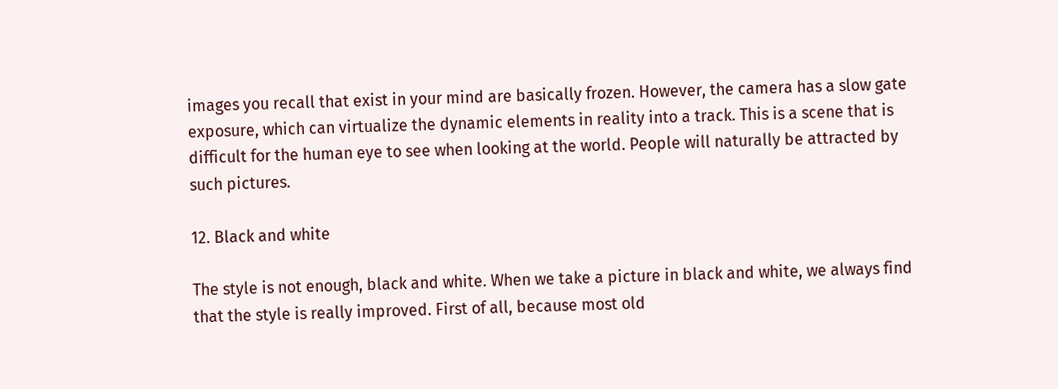images you recall that exist in your mind are basically frozen. However, the camera has a slow gate exposure, which can virtualize the dynamic elements in reality into a track. This is a scene that is difficult for the human eye to see when looking at the world. People will naturally be attracted by such pictures.

12. Black and white

The style is not enough, black and white. When we take a picture in black and white, we always find that the style is really improved. First of all, because most old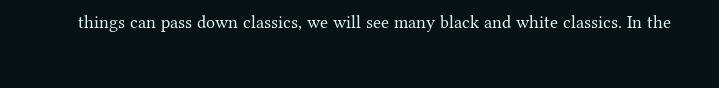things can pass down classics, we will see many black and white classics. In the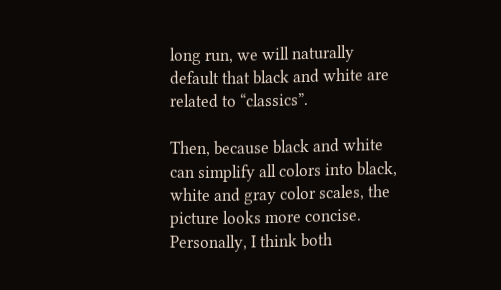long run, we will naturally default that black and white are related to “classics”.

Then, because black and white can simplify all colors into black, white and gray color scales, the picture looks more concise. Personally, I think both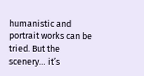humanistic and portrait works can be tried. But the scenery… it’s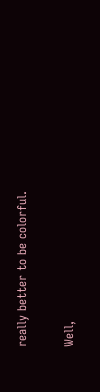really better to be colorful.

Well,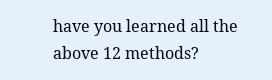have you learned all the above 12 methods?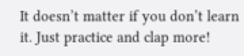It doesn’t matter if you don’t learn it. Just practice and clap more!